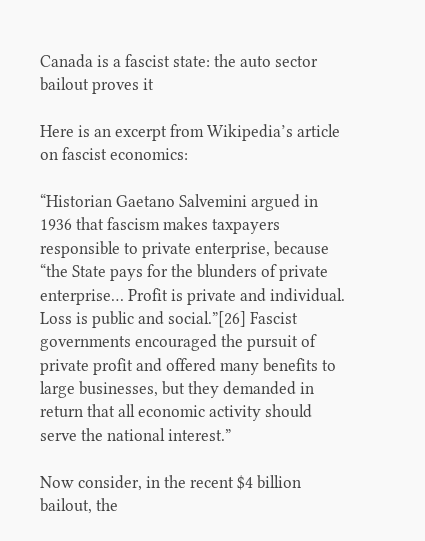Canada is a fascist state: the auto sector bailout proves it

Here is an excerpt from Wikipedia’s article on fascist economics:

“Historian Gaetano Salvemini argued in 1936 that fascism makes taxpayers responsible to private enterprise, because “the State pays for the blunders of private enterprise… Profit is private and individual. Loss is public and social.”[26] Fascist governments encouraged the pursuit of private profit and offered many benefits to large businesses, but they demanded in return that all economic activity should serve the national interest.”

Now consider, in the recent $4 billion bailout, the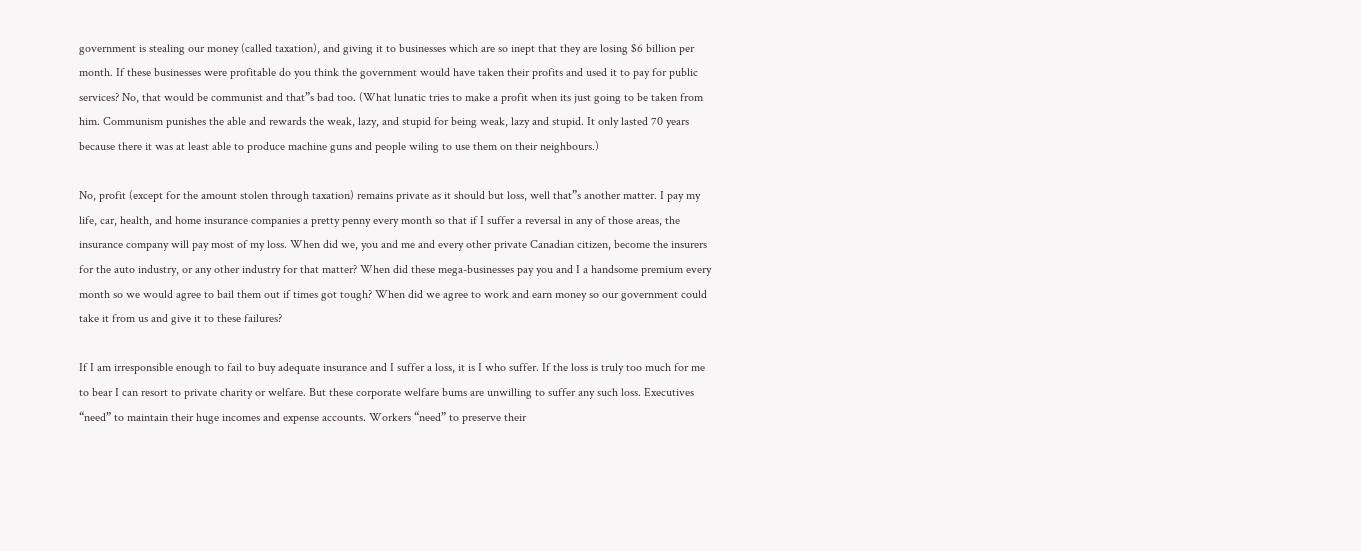government is stealing our money (called taxation), and giving it to businesses which are so inept that they are losing $6 billion per month. If these businesses were profitable do you think the government would have taken their profits and used it to pay for public services? No, that would be communist and that”s bad too. (What lunatic tries to make a profit when its just going to be taken from him. Communism punishes the able and rewards the weak, lazy, and stupid for being weak, lazy and stupid. It only lasted 70 years because there it was at least able to produce machine guns and people wiling to use them on their neighbours.)

No, profit (except for the amount stolen through taxation) remains private as it should but loss, well that”s another matter. I pay my life, car, health, and home insurance companies a pretty penny every month so that if I suffer a reversal in any of those areas, the insurance company will pay most of my loss. When did we, you and me and every other private Canadian citizen, become the insurers for the auto industry, or any other industry for that matter? When did these mega-businesses pay you and I a handsome premium every month so we would agree to bail them out if times got tough? When did we agree to work and earn money so our government could take it from us and give it to these failures?

If I am irresponsible enough to fail to buy adequate insurance and I suffer a loss, it is I who suffer. If the loss is truly too much for me to bear I can resort to private charity or welfare. But these corporate welfare bums are unwilling to suffer any such loss. Executives “need” to maintain their huge incomes and expense accounts. Workers “need” to preserve their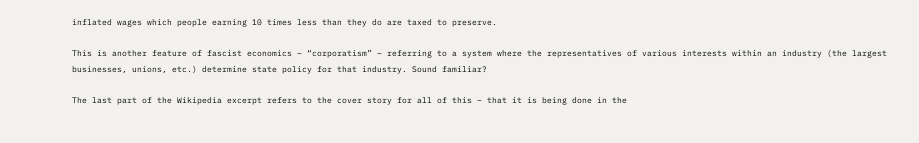inflated wages which people earning 10 times less than they do are taxed to preserve.

This is another feature of fascist economics – “corporatism” – referring to a system where the representatives of various interests within an industry (the largest businesses, unions, etc.) determine state policy for that industry. Sound familiar?

The last part of the Wikipedia excerpt refers to the cover story for all of this – that it is being done in the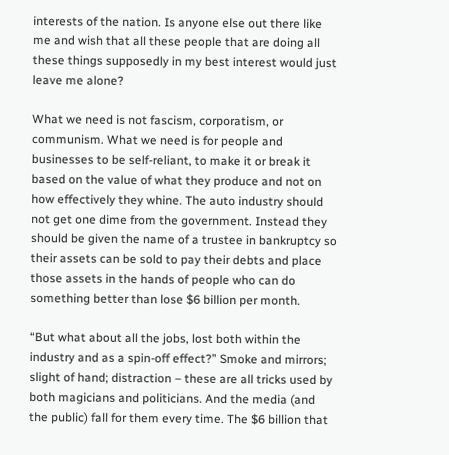interests of the nation. Is anyone else out there like me and wish that all these people that are doing all these things supposedly in my best interest would just leave me alone?

What we need is not fascism, corporatism, or communism. What we need is for people and businesses to be self-reliant, to make it or break it based on the value of what they produce and not on how effectively they whine. The auto industry should not get one dime from the government. Instead they should be given the name of a trustee in bankruptcy so their assets can be sold to pay their debts and place those assets in the hands of people who can do something better than lose $6 billion per month.

“But what about all the jobs, lost both within the industry and as a spin-off effect?” Smoke and mirrors; slight of hand; distraction – these are all tricks used by both magicians and politicians. And the media (and the public) fall for them every time. The $6 billion that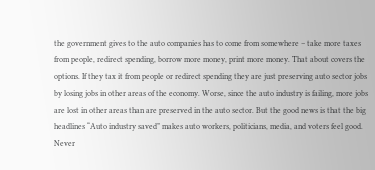the government gives to the auto companies has to come from somewhere – take more taxes from people, redirect spending, borrow more money, print more money. That about covers the options. If they tax it from people or redirect spending they are just preserving auto sector jobs by losing jobs in other areas of the economy. Worse, since the auto industry is failing, more jobs are lost in other areas than are preserved in the auto sector. But the good news is that the big headlines “Auto industry saved” makes auto workers, politicians, media, and voters feel good. Never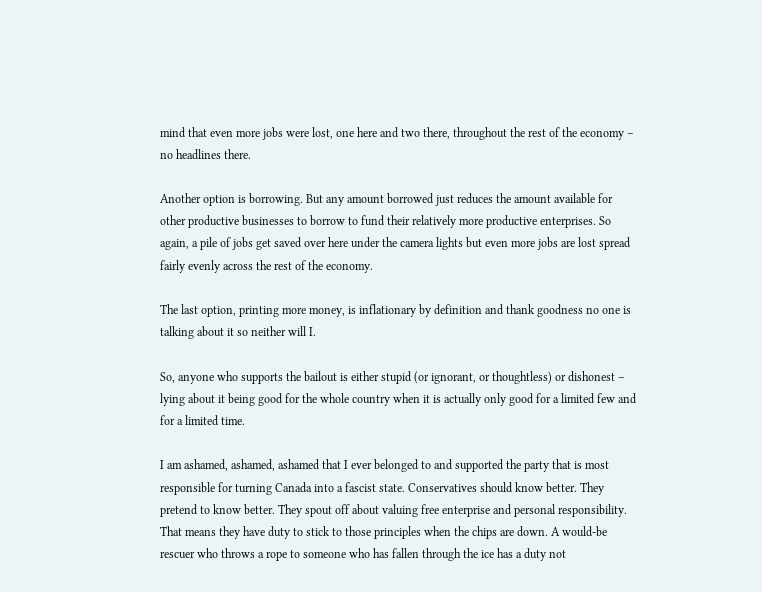mind that even more jobs were lost, one here and two there, throughout the rest of the economy – no headlines there.

Another option is borrowing. But any amount borrowed just reduces the amount available for other productive businesses to borrow to fund their relatively more productive enterprises. So again, a pile of jobs get saved over here under the camera lights but even more jobs are lost spread fairly evenly across the rest of the economy.

The last option, printing more money, is inflationary by definition and thank goodness no one is talking about it so neither will I.

So, anyone who supports the bailout is either stupid (or ignorant, or thoughtless) or dishonest – lying about it being good for the whole country when it is actually only good for a limited few and for a limited time.

I am ashamed, ashamed, ashamed that I ever belonged to and supported the party that is most responsible for turning Canada into a fascist state. Conservatives should know better. They pretend to know better. They spout off about valuing free enterprise and personal responsibility. That means they have duty to stick to those principles when the chips are down. A would-be rescuer who throws a rope to someone who has fallen through the ice has a duty not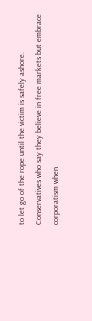to let go of the rope until the victim is safely ashore. Conservatives who say they believe in free markets but embrace corporatism when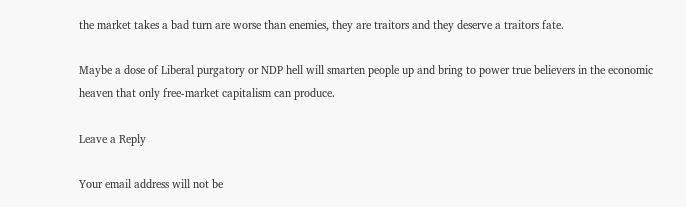the market takes a bad turn are worse than enemies, they are traitors and they deserve a traitors fate.

Maybe a dose of Liberal purgatory or NDP hell will smarten people up and bring to power true believers in the economic heaven that only free-market capitalism can produce.

Leave a Reply

Your email address will not be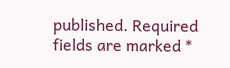published. Required fields are marked *